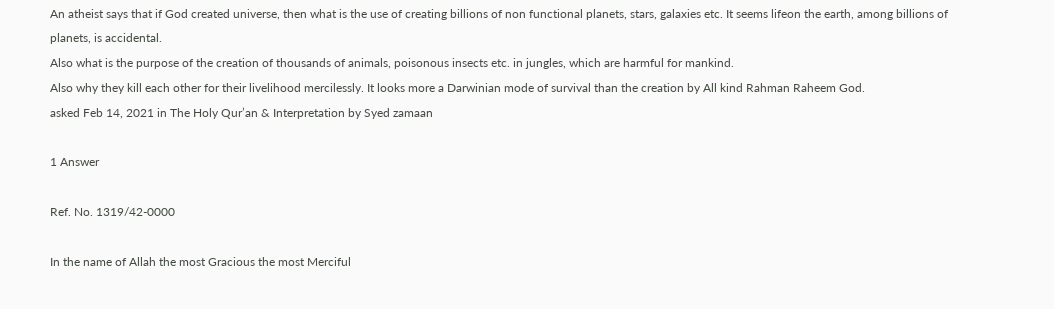An atheist says that if God created universe, then what is the use of creating billions of non functional planets, stars, galaxies etc. It seems lifeon the earth, among billions of planets, is accidental.
Also what is the purpose of the creation of thousands of animals, poisonous insects etc. in jungles, which are harmful for mankind.
Also why they kill each other for their livelihood mercilessly. It looks more a Darwinian mode of survival than the creation by All kind Rahman Raheem God.
asked Feb 14, 2021 in The Holy Qur’an & Interpretation by Syed zamaan

1 Answer

Ref. No. 1319/42-0000

In the name of Allah the most Gracious the most Merciful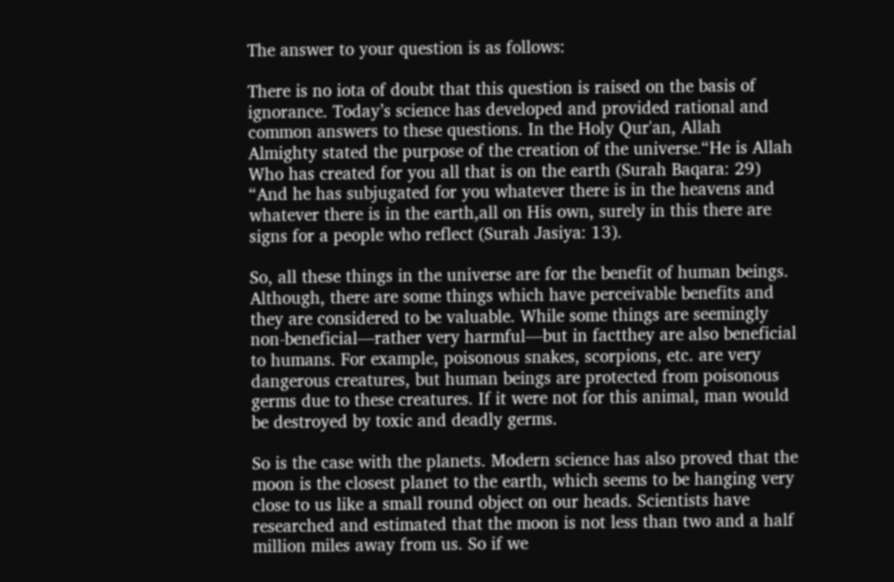The answer to your question is as follows:

There is no iota of doubt that this question is raised on the basis of ignorance. Today’s science has developed and provided rational and common answers to these questions. In the Holy Qur'an, Allah Almighty stated the purpose of the creation of the universe۔“He is Allah Who has created for you all that is on the earth (Surah Baqara: 29) “And he has subjugated for you whatever there is in the heavens and whatever there is in the earth,all on His own, surely in this there are signs for a people who reflect (Surah Jasiya: 13).

So, all these things in the universe are for the benefit of human beings. Although, there are some things which have perceivable benefits and they are considered to be valuable. While some things are seemingly non-beneficial—rather very harmful—but in factthey are also beneficial to humans. For example, poisonous snakes, scorpions, etc. are very dangerous creatures, but human beings are protected from poisonous germs due to these creatures. If it were not for this animal, man would be destroyed by toxic and deadly germs.

So is the case with the planets. Modern science has also proved that the moon is the closest planet to the earth, which seems to be hanging very close to us like a small round object on our heads. Scientists have researched and estimated that the moon is not less than two and a half million miles away from us. So if we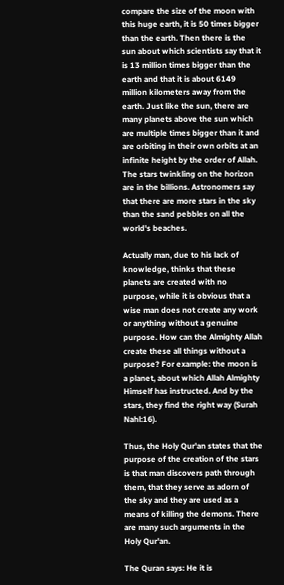compare the size of the moon with this huge earth, it is 50 times bigger than the earth. Then there is the sun about which scientists say that it is 13 million times bigger than the earth and that it is about 6149 million kilometers away from the earth. Just like the sun, there are many planets above the sun which are multiple times bigger than it and are orbiting in their own orbits at an infinite height by the order of Allah. The stars twinkling on the horizon are in the billions. Astronomers say that there are more stars in the sky than the sand pebbles on all the world's beaches.

Actually man, due to his lack of knowledge, thinks that these planets are created with no purpose, while it is obvious that a wise man does not create any work or anything without a genuine purpose. How can the Almighty Allah create these all things without a purpose? For example: the moon is a planet, about which Allah Almighty Himself has instructed. And by the stars, they find the right way (Surah Nahl:16).

Thus, the Holy Qur'an states that the purpose of the creation of the stars is that man discovers path through them, that they serve as adorn of the sky and they are used as a means of killing the demons. There are many such arguments in the Holy Qur'an.

The Quran says: He it is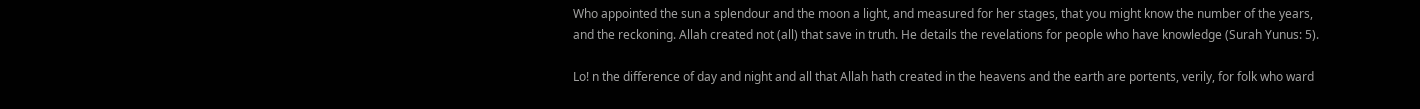Who appointed the sun a splendour and the moon a light, and measured for her stages, that you might know the number of the years, and the reckoning. Allah created not (all) that save in truth. He details the revelations for people who have knowledge (Surah Yunus: 5).

Lo! n the difference of day and night and all that Allah hath created in the heavens and the earth are portents, verily, for folk who ward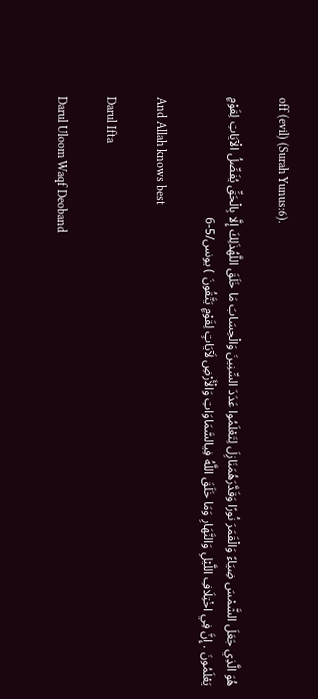off (evil) (Surah Yunus:6).

هُوَ الَّذِي جَعَلَ الشَّمْسَ ضِيَاءً وَالْقَمَرَ نُورًا وَقَدَّرَهُمَنَازِلَ لِتَعْلَمُوا عَدَدَ السِّنِينَ وَالْحِسَابَ مَا خَلَقَ اللَّهُذَلِكَ إِلَّا بِالْحَقِّ يُفَصِّلُ الْآيَاتِ لِقَوْمٍ يَعْلَمُونَ . إِنَّ فِي اخْتِلَافِ اللَّيْلِ وَالنَّهَارِ وَمَا خَلَقَ اللَّهُ فِيالسَّمَاوَاتِ وَالْأَرْضِ لَآيَاتٍ لِقَوْمٍ يَتَّقُونَ ) يونس/5-6

And Allah knows best

Darul Ifta

Darul Uloom Waqf Deoband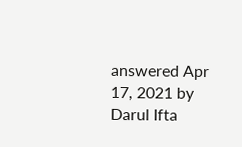answered Apr 17, 2021 by Darul Ifta